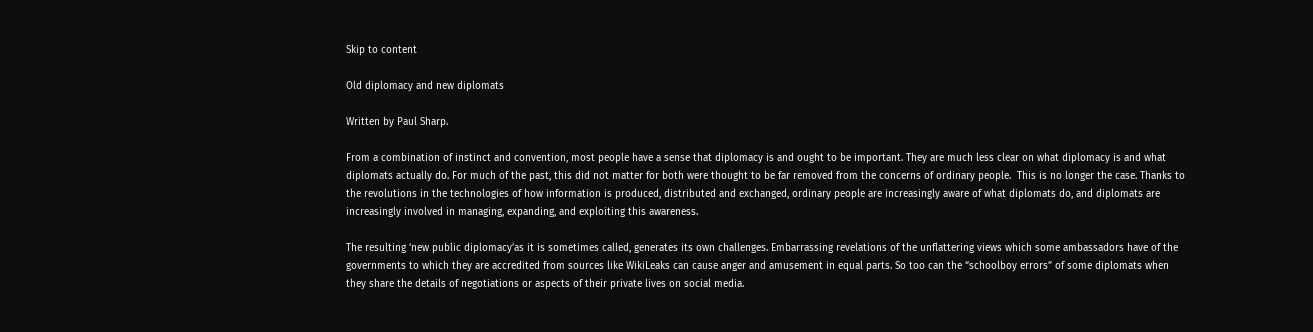Skip to content

Old diplomacy and new diplomats

Written by Paul Sharp.

From a combination of instinct and convention, most people have a sense that diplomacy is and ought to be important. They are much less clear on what diplomacy is and what diplomats actually do. For much of the past, this did not matter for both were thought to be far removed from the concerns of ordinary people.  This is no longer the case. Thanks to the revolutions in the technologies of how information is produced, distributed and exchanged, ordinary people are increasingly aware of what diplomats do, and diplomats are increasingly involved in managing, expanding, and exploiting this awareness.

The resulting ‘new public diplomacy’as it is sometimes called, generates its own challenges. Embarrassing revelations of the unflattering views which some ambassadors have of the governments to which they are accredited from sources like WikiLeaks can cause anger and amusement in equal parts. So too can the “schoolboy errors” of some diplomats when they share the details of negotiations or aspects of their private lives on social media.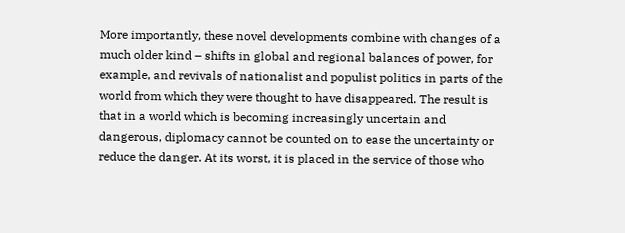More importantly, these novel developments combine with changes of a much older kind – shifts in global and regional balances of power, for example, and revivals of nationalist and populist politics in parts of the world from which they were thought to have disappeared. The result is that in a world which is becoming increasingly uncertain and dangerous, diplomacy cannot be counted on to ease the uncertainty or reduce the danger. At its worst, it is placed in the service of those who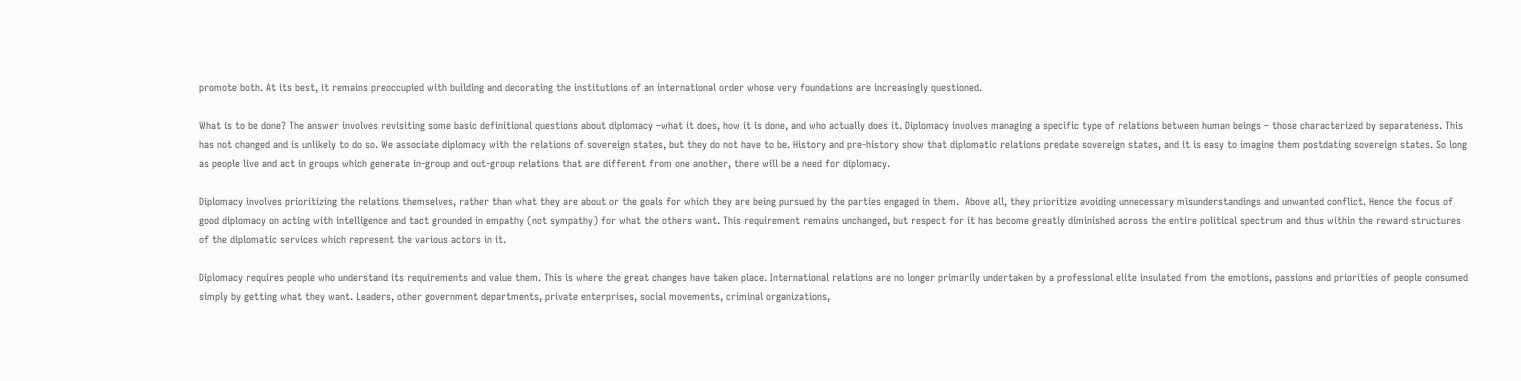promote both. At its best, it remains preoccupied with building and decorating the institutions of an international order whose very foundations are increasingly questioned.

What is to be done? The answer involves revisiting some basic definitional questions about diplomacy –what it does, how it is done, and who actually does it. Diplomacy involves managing a specific type of relations between human beings – those characterized by separateness. This has not changed and is unlikely to do so. We associate diplomacy with the relations of sovereign states, but they do not have to be. History and pre-history show that diplomatic relations predate sovereign states, and it is easy to imagine them postdating sovereign states. So long as people live and act in groups which generate in-group and out-group relations that are different from one another, there will be a need for diplomacy.

Diplomacy involves prioritizing the relations themselves, rather than what they are about or the goals for which they are being pursued by the parties engaged in them.  Above all, they prioritize avoiding unnecessary misunderstandings and unwanted conflict. Hence the focus of good diplomacy on acting with intelligence and tact grounded in empathy (not sympathy) for what the others want. This requirement remains unchanged, but respect for it has become greatly diminished across the entire political spectrum and thus within the reward structures of the diplomatic services which represent the various actors in it.

Diplomacy requires people who understand its requirements and value them. This is where the great changes have taken place. International relations are no longer primarily undertaken by a professional elite insulated from the emotions, passions and priorities of people consumed simply by getting what they want. Leaders, other government departments, private enterprises, social movements, criminal organizations,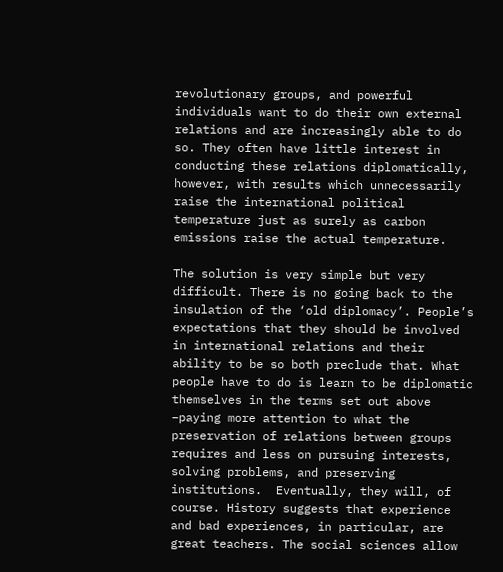revolutionary groups, and powerful individuals want to do their own external relations and are increasingly able to do so. They often have little interest in conducting these relations diplomatically, however, with results which unnecessarily raise the international political temperature just as surely as carbon emissions raise the actual temperature.

The solution is very simple but very difficult. There is no going back to the insulation of the ‘old diplomacy’. People’s expectations that they should be involved in international relations and their ability to be so both preclude that. What people have to do is learn to be diplomatic themselves in the terms set out above –paying more attention to what the preservation of relations between groups requires and less on pursuing interests, solving problems, and preserving institutions.  Eventually, they will, of course. History suggests that experience and bad experiences, in particular, are great teachers. The social sciences allow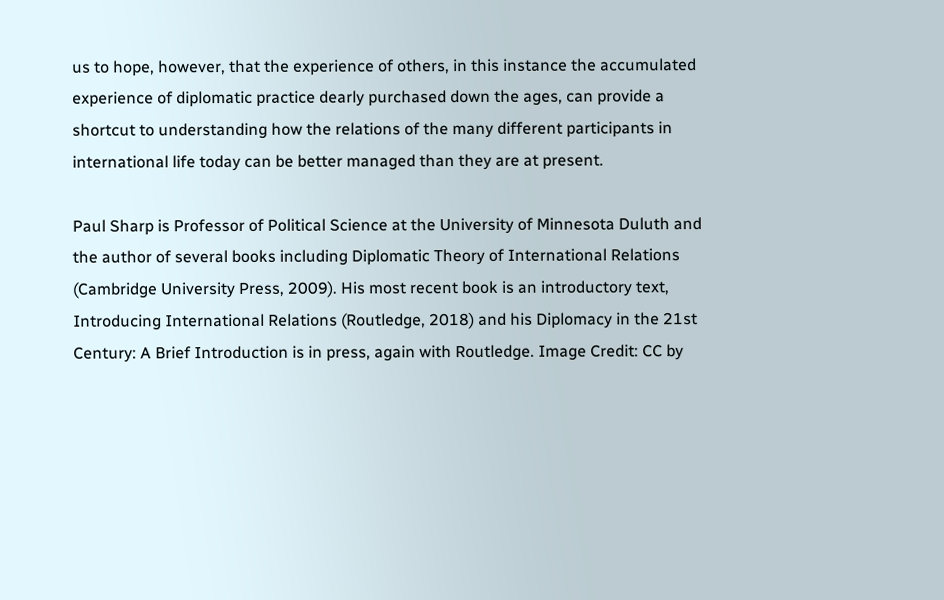us to hope, however, that the experience of others, in this instance the accumulated experience of diplomatic practice dearly purchased down the ages, can provide a shortcut to understanding how the relations of the many different participants in international life today can be better managed than they are at present.

Paul Sharp is Professor of Political Science at the University of Minnesota Duluth and the author of several books including Diplomatic Theory of International Relations (Cambridge University Press, 2009). His most recent book is an introductory text, Introducing International Relations (Routledge, 2018) and his Diplomacy in the 21st Century: A Brief Introduction is in press, again with Routledge. Image Credit: CC by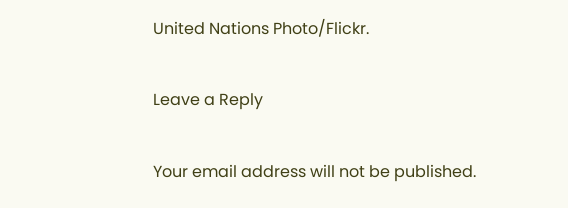United Nations Photo/Flickr.

Leave a Reply

Your email address will not be published.